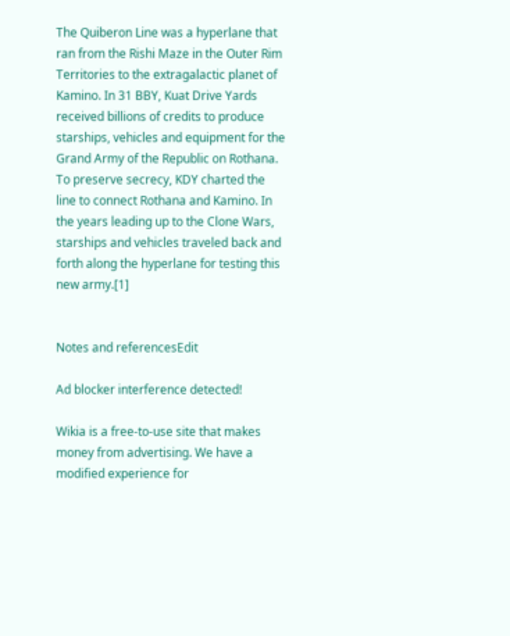The Quiberon Line was a hyperlane that ran from the Rishi Maze in the Outer Rim Territories to the extragalactic planet of Kamino. In 31 BBY, Kuat Drive Yards received billions of credits to produce starships, vehicles and equipment for the Grand Army of the Republic on Rothana. To preserve secrecy, KDY charted the line to connect Rothana and Kamino. In the years leading up to the Clone Wars, starships and vehicles traveled back and forth along the hyperlane for testing this new army.[1]


Notes and referencesEdit

Ad blocker interference detected!

Wikia is a free-to-use site that makes money from advertising. We have a modified experience for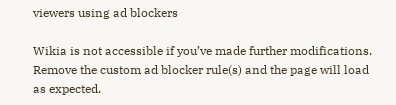viewers using ad blockers

Wikia is not accessible if you’ve made further modifications. Remove the custom ad blocker rule(s) and the page will load as expected.